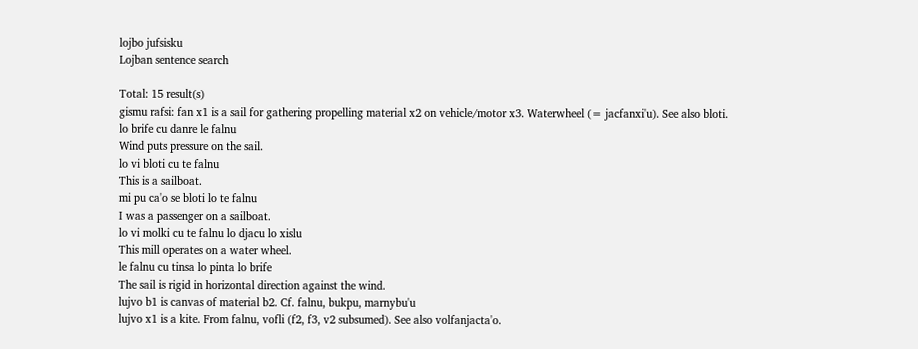lojbo jufsisku
Lojban sentence search

Total: 15 result(s)
gismu rafsi: fan x1 is a sail for gathering propelling material x2 on vehicle/motor x3. Waterwheel (= jacfanxi'u). See also bloti.
lo brife cu danre le falnu
Wind puts pressure on the sail.
lo vi bloti cu te falnu
This is a sailboat.
mi pu ca'o se bloti lo te falnu
I was a passenger on a sailboat.
lo vi molki cu te falnu lo djacu lo xislu
This mill operates on a water wheel.
le falnu cu tinsa lo pinta lo brife
The sail is rigid in horizontal direction against the wind.
lujvo b1 is canvas of material b2. Cf. falnu, bukpu, marnybu'u
lujvo x1 is a kite. From falnu, vofli (f2, f3, v2 subsumed). See also volfanjacta'o.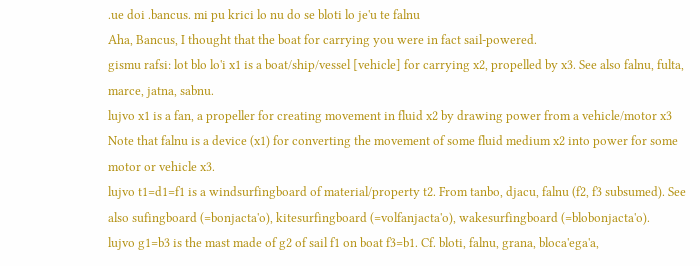.ue doi .bancus. mi pu krici lo nu do se bloti lo je'u te falnu
Aha, Bancus, I thought that the boat for carrying you were in fact sail-powered.
gismu rafsi: lot blo lo'i x1 is a boat/ship/vessel [vehicle] for carrying x2, propelled by x3. See also falnu, fulta, marce, jatna, sabnu.
lujvo x1 is a fan, a propeller for creating movement in fluid x2 by drawing power from a vehicle/motor x3 Note that falnu is a device (x1) for converting the movement of some fluid medium x2 into power for some motor or vehicle x3.
lujvo t1=d1=f1 is a windsurfingboard of material/property t2. From tanbo, djacu, falnu (f2, f3 subsumed). See also sufingboard (=bonjacta'o), kitesurfingboard (=volfanjacta'o), wakesurfingboard (=blobonjacta'o).
lujvo g1=b3 is the mast made of g2 of sail f1 on boat f3=b1. Cf. bloti, falnu, grana, bloca'ega'a,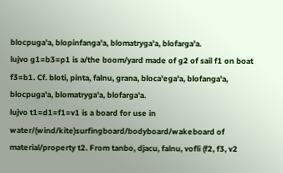blocpuga'a, blopinfanga'a, blomatryga'a, blofarga'a.
lujvo g1=b3=p1 is a/the boom/yard made of g2 of sail f1 on boat f3=b1. Cf. bloti, pinta, falnu, grana, bloca'ega'a, blofanga'a, blocpuga'a, blomatryga'a, blofarga'a.
lujvo t1=d1=f1=v1 is a board for use in water/(wind/kite)surfingboard/bodyboard/wakeboard of material/property t2. From tanbo, djacu, falnu, vofli (f2, f3, v2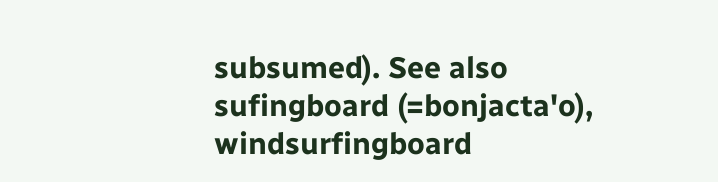subsumed). See also sufingboard (=bonjacta'o), windsurfingboard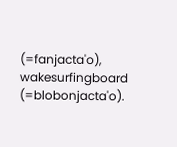(=fanjacta'o), wakesurfingboard (=blobonjacta'o).